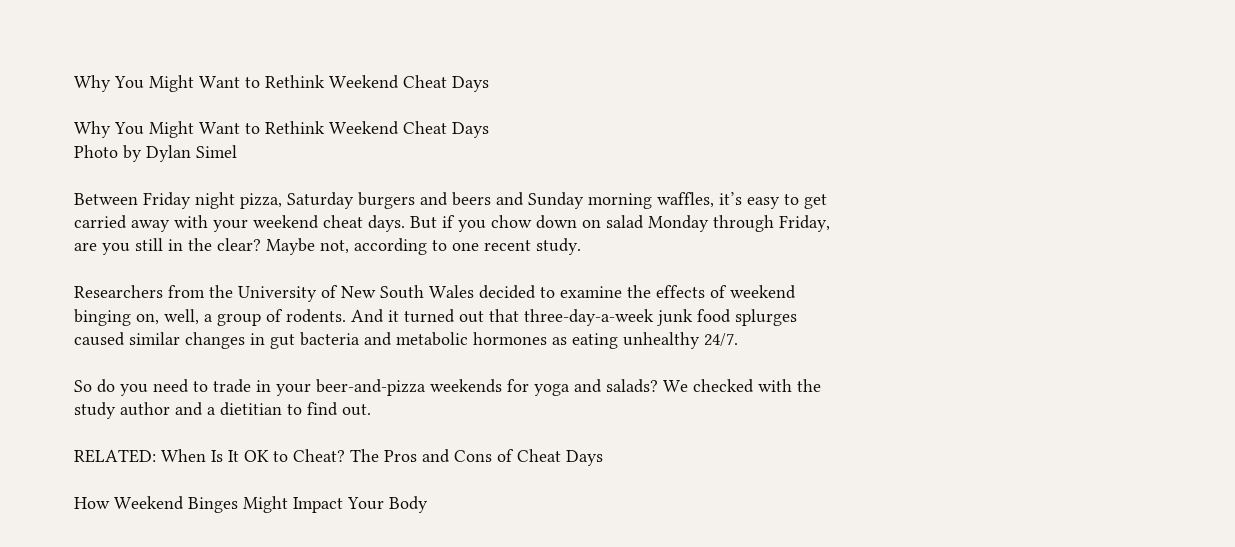Why You Might Want to Rethink Weekend Cheat Days

Why You Might Want to Rethink Weekend Cheat Days
Photo by Dylan Simel

Between Friday night pizza, Saturday burgers and beers and Sunday morning waffles, it’s easy to get carried away with your weekend cheat days. But if you chow down on salad Monday through Friday, are you still in the clear? Maybe not, according to one recent study.

Researchers from the University of New South Wales decided to examine the effects of weekend binging on, well, a group of rodents. And it turned out that three-day-a-week junk food splurges caused similar changes in gut bacteria and metabolic hormones as eating unhealthy 24/7.

So do you need to trade in your beer-and-pizza weekends for yoga and salads? We checked with the study author and a dietitian to find out.

RELATED: When Is It OK to Cheat? The Pros and Cons of Cheat Days

How Weekend Binges Might Impact Your Body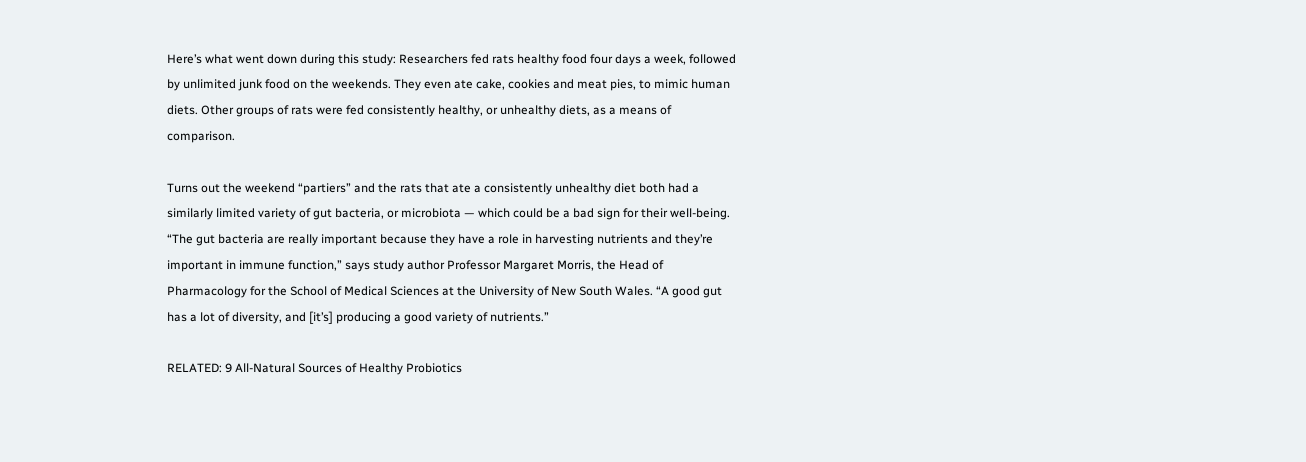Here’s what went down during this study: Researchers fed rats healthy food four days a week, followed by unlimited junk food on the weekends. They even ate cake, cookies and meat pies, to mimic human diets. Other groups of rats were fed consistently healthy, or unhealthy diets, as a means of comparison.

Turns out the weekend “partiers” and the rats that ate a consistently unhealthy diet both had a similarly limited variety of gut bacteria, or microbiota — which could be a bad sign for their well-being. “The gut bacteria are really important because they have a role in harvesting nutrients and they’re important in immune function,” says study author Professor Margaret Morris, the Head of Pharmacology for the School of Medical Sciences at the University of New South Wales. “A good gut has a lot of diversity, and [it’s] producing a good variety of nutrients.”

RELATED: 9 All-Natural Sources of Healthy Probiotics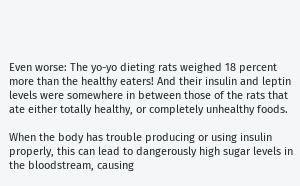Even worse: The yo-yo dieting rats weighed 18 percent more than the healthy eaters! And their insulin and leptin levels were somewhere in between those of the rats that ate either totally healthy, or completely unhealthy foods.

When the body has trouble producing or using insulin properly, this can lead to dangerously high sugar levels in the bloodstream, causing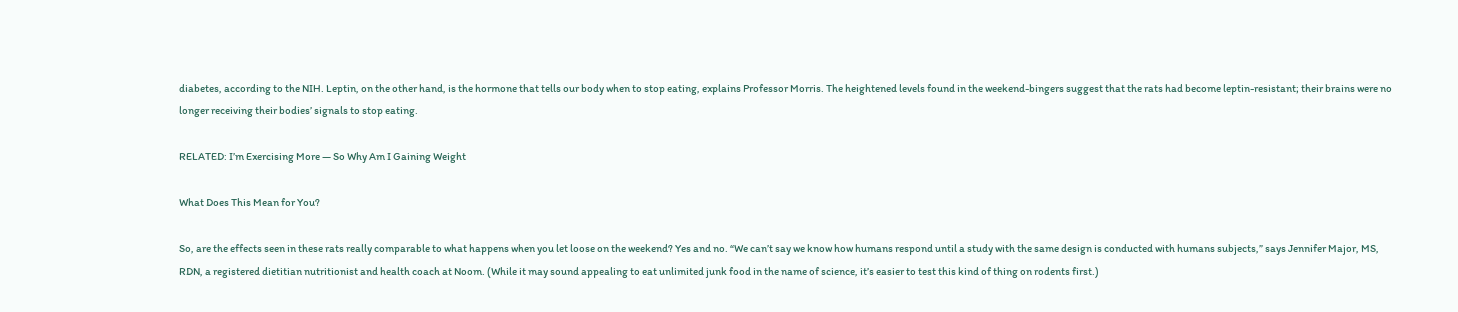diabetes, according to the NIH. Leptin, on the other hand, is the hormone that tells our body when to stop eating, explains Professor Morris. The heightened levels found in the weekend-bingers suggest that the rats had become leptin-resistant; their brains were no longer receiving their bodies’ signals to stop eating.

RELATED: I’m Exercising More — So Why Am I Gaining Weight

What Does This Mean for You?

So, are the effects seen in these rats really comparable to what happens when you let loose on the weekend? Yes and no. “We can’t say we know how humans respond until a study with the same design is conducted with humans subjects,” says Jennifer Major, MS, RDN, a registered dietitian nutritionist and health coach at Noom. (While it may sound appealing to eat unlimited junk food in the name of science, it’s easier to test this kind of thing on rodents first.)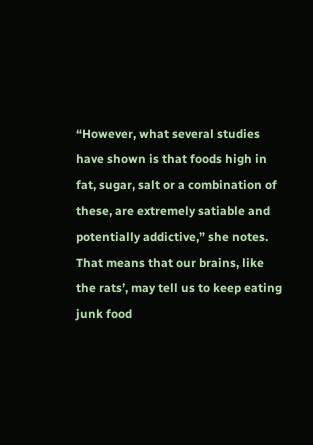“However, what several studies have shown is that foods high in fat, sugar, salt or a combination of these, are extremely satiable and potentially addictive,” she notes. That means that our brains, like the rats’, may tell us to keep eating junk food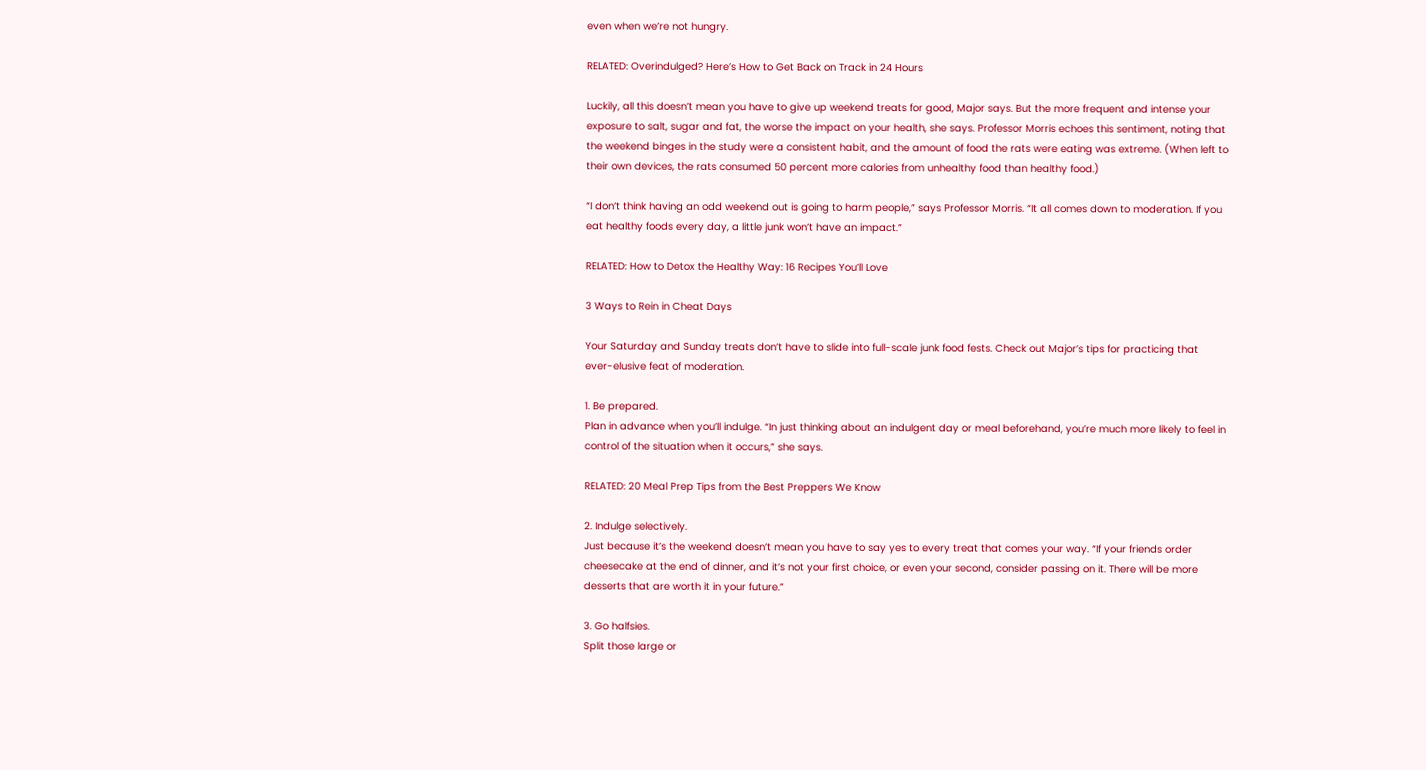even when we’re not hungry.

RELATED: Overindulged? Here’s How to Get Back on Track in 24 Hours

Luckily, all this doesn’t mean you have to give up weekend treats for good, Major says. But the more frequent and intense your exposure to salt, sugar and fat, the worse the impact on your health, she says. Professor Morris echoes this sentiment, noting that the weekend binges in the study were a consistent habit, and the amount of food the rats were eating was extreme. (When left to their own devices, the rats consumed 50 percent more calories from unhealthy food than healthy food.)

“I don’t think having an odd weekend out is going to harm people,” says Professor Morris. “It all comes down to moderation. If you eat healthy foods every day, a little junk won’t have an impact.”

RELATED: How to Detox the Healthy Way: 16 Recipes You’ll Love

3 Ways to Rein in Cheat Days

Your Saturday and Sunday treats don’t have to slide into full-scale junk food fests. Check out Major’s tips for practicing that ever-elusive feat of moderation.

1. Be prepared.
Plan in advance when you’ll indulge. “In just thinking about an indulgent day or meal beforehand, you’re much more likely to feel in control of the situation when it occurs,” she says.

RELATED: 20 Meal Prep Tips from the Best Preppers We Know

2. Indulge selectively.
Just because it’s the weekend doesn’t mean you have to say yes to every treat that comes your way. “If your friends order cheesecake at the end of dinner, and it’s not your first choice, or even your second, consider passing on it. There will be more desserts that are worth it in your future.”

3. Go halfsies.
Split those large or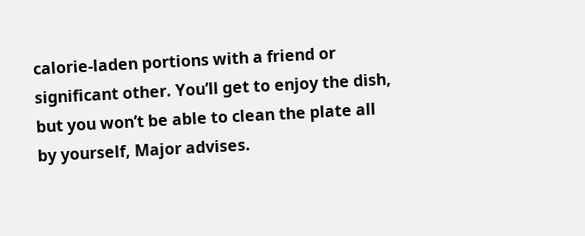calorie-laden portions with a friend or significant other. You’ll get to enjoy the dish, but you won’t be able to clean the plate all by yourself, Major advises.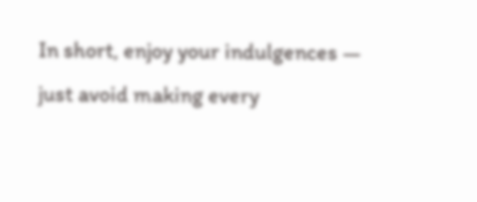In short, enjoy your indulgences — just avoid making every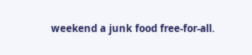weekend a junk food free-for-all.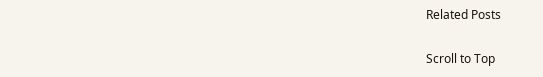Related Posts

Scroll to Top